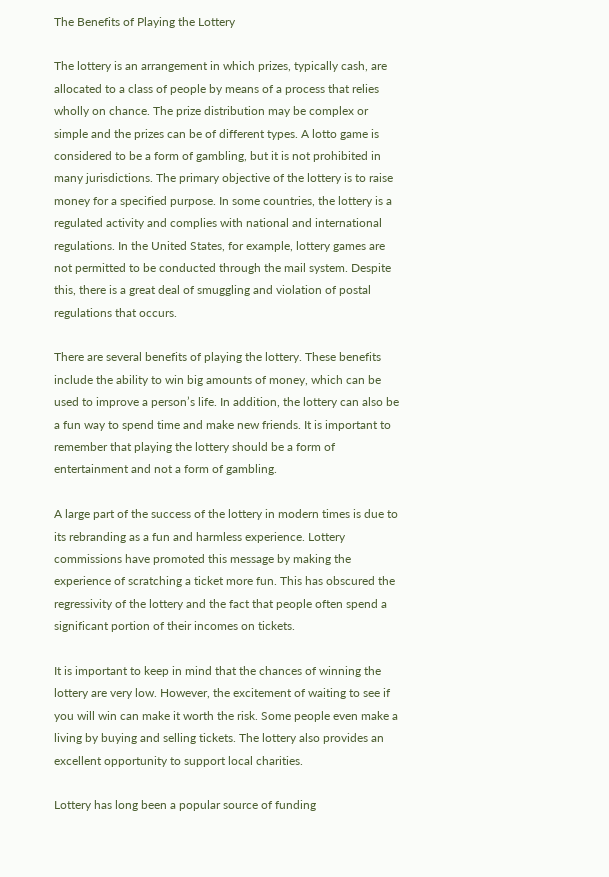The Benefits of Playing the Lottery

The lottery is an arrangement in which prizes, typically cash, are allocated to a class of people by means of a process that relies wholly on chance. The prize distribution may be complex or simple and the prizes can be of different types. A lotto game is considered to be a form of gambling, but it is not prohibited in many jurisdictions. The primary objective of the lottery is to raise money for a specified purpose. In some countries, the lottery is a regulated activity and complies with national and international regulations. In the United States, for example, lottery games are not permitted to be conducted through the mail system. Despite this, there is a great deal of smuggling and violation of postal regulations that occurs.

There are several benefits of playing the lottery. These benefits include the ability to win big amounts of money, which can be used to improve a person’s life. In addition, the lottery can also be a fun way to spend time and make new friends. It is important to remember that playing the lottery should be a form of entertainment and not a form of gambling.

A large part of the success of the lottery in modern times is due to its rebranding as a fun and harmless experience. Lottery commissions have promoted this message by making the experience of scratching a ticket more fun. This has obscured the regressivity of the lottery and the fact that people often spend a significant portion of their incomes on tickets.

It is important to keep in mind that the chances of winning the lottery are very low. However, the excitement of waiting to see if you will win can make it worth the risk. Some people even make a living by buying and selling tickets. The lottery also provides an excellent opportunity to support local charities.

Lottery has long been a popular source of funding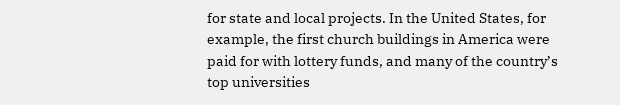for state and local projects. In the United States, for example, the first church buildings in America were paid for with lottery funds, and many of the country’s top universities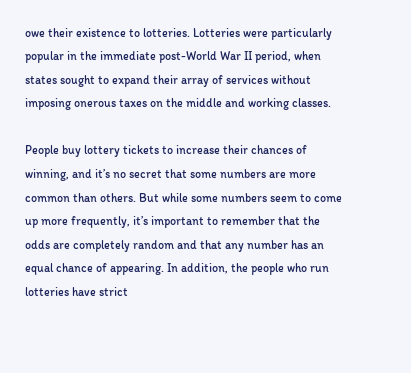owe their existence to lotteries. Lotteries were particularly popular in the immediate post-World War II period, when states sought to expand their array of services without imposing onerous taxes on the middle and working classes.

People buy lottery tickets to increase their chances of winning, and it’s no secret that some numbers are more common than others. But while some numbers seem to come up more frequently, it’s important to remember that the odds are completely random and that any number has an equal chance of appearing. In addition, the people who run lotteries have strict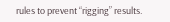rules to prevent “rigging” results.